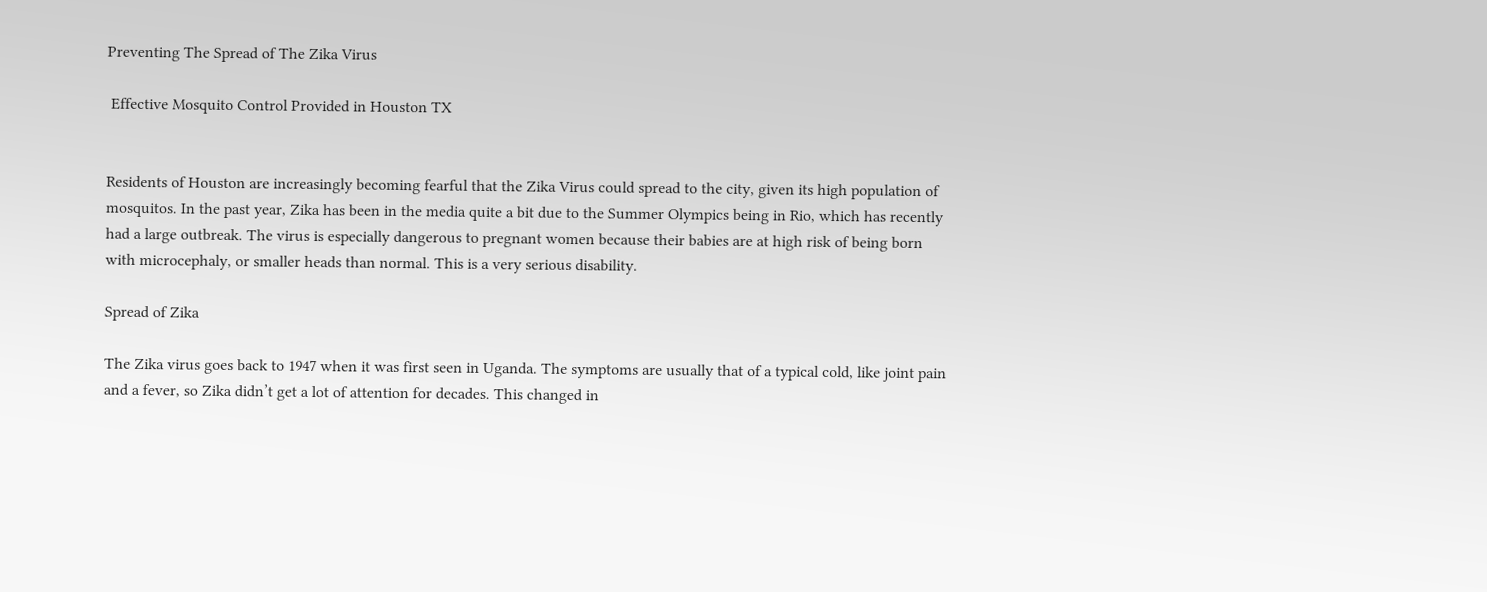Preventing The Spread of The Zika Virus

 Effective Mosquito Control Provided in Houston TX


Residents of Houston are increasingly becoming fearful that the Zika Virus could spread to the city, given its high population of mosquitos. In the past year, Zika has been in the media quite a bit due to the Summer Olympics being in Rio, which has recently had a large outbreak. The virus is especially dangerous to pregnant women because their babies are at high risk of being born with microcephaly, or smaller heads than normal. This is a very serious disability.

Spread of Zika

The Zika virus goes back to 1947 when it was first seen in Uganda. The symptoms are usually that of a typical cold, like joint pain and a fever, so Zika didn’t get a lot of attention for decades. This changed in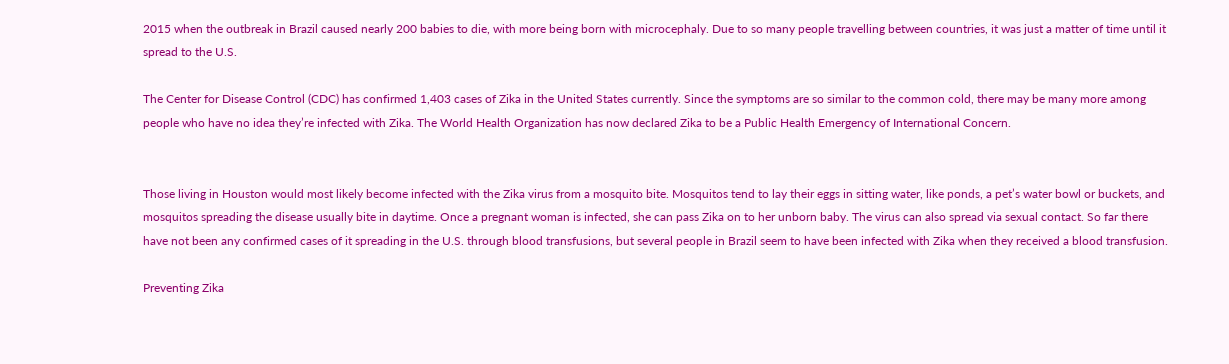2015 when the outbreak in Brazil caused nearly 200 babies to die, with more being born with microcephaly. Due to so many people travelling between countries, it was just a matter of time until it spread to the U.S.

The Center for Disease Control (CDC) has confirmed 1,403 cases of Zika in the United States currently. Since the symptoms are so similar to the common cold, there may be many more among people who have no idea they’re infected with Zika. The World Health Organization has now declared Zika to be a Public Health Emergency of International Concern.


Those living in Houston would most likely become infected with the Zika virus from a mosquito bite. Mosquitos tend to lay their eggs in sitting water, like ponds, a pet’s water bowl or buckets, and mosquitos spreading the disease usually bite in daytime. Once a pregnant woman is infected, she can pass Zika on to her unborn baby. The virus can also spread via sexual contact. So far there have not been any confirmed cases of it spreading in the U.S. through blood transfusions, but several people in Brazil seem to have been infected with Zika when they received a blood transfusion.

Preventing Zika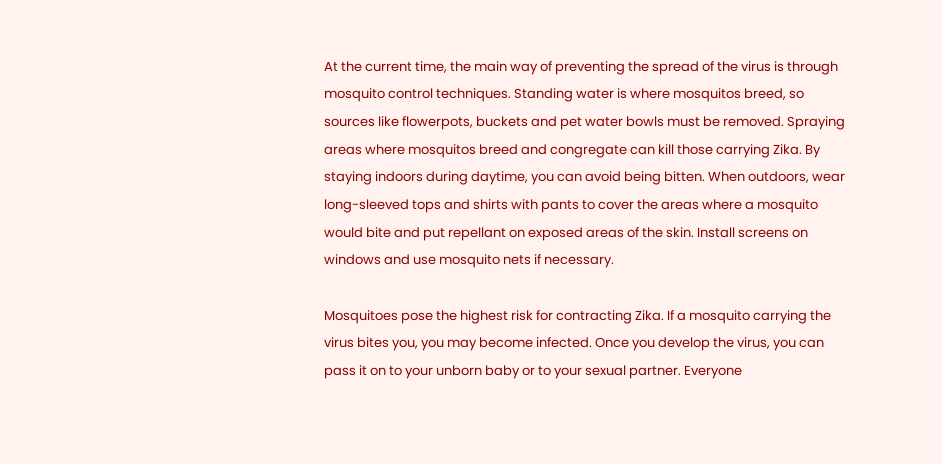At the current time, the main way of preventing the spread of the virus is through mosquito control techniques. Standing water is where mosquitos breed, so sources like flowerpots, buckets and pet water bowls must be removed. Spraying areas where mosquitos breed and congregate can kill those carrying Zika. By staying indoors during daytime, you can avoid being bitten. When outdoors, wear long-sleeved tops and shirts with pants to cover the areas where a mosquito would bite and put repellant on exposed areas of the skin. Install screens on windows and use mosquito nets if necessary.

Mosquitoes pose the highest risk for contracting Zika. If a mosquito carrying the virus bites you, you may become infected. Once you develop the virus, you can pass it on to your unborn baby or to your sexual partner. Everyone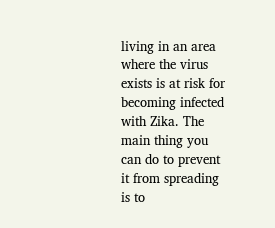living in an area where the virus exists is at risk for becoming infected with Zika. The main thing you can do to prevent it from spreading is to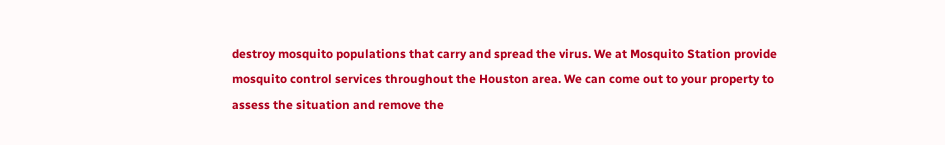destroy mosquito populations that carry and spread the virus. We at Mosquito Station provide mosquito control services throughout the Houston area. We can come out to your property to assess the situation and remove the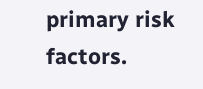primary risk factors.